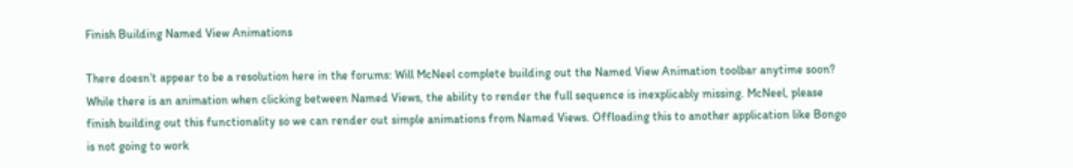Finish Building Named View Animations

There doesn’t appear to be a resolution here in the forums: Will McNeel complete building out the Named View Animation toolbar anytime soon? While there is an animation when clicking between Named Views, the ability to render the full sequence is inexplicably missing. McNeel, please finish building out this functionality so we can render out simple animations from Named Views. Offloading this to another application like Bongo is not going to work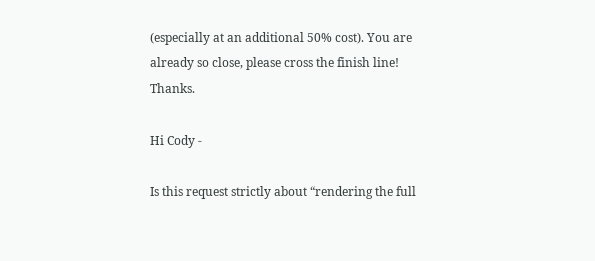(especially at an additional 50% cost). You are already so close, please cross the finish line! Thanks.

Hi Cody -

Is this request strictly about “rendering the full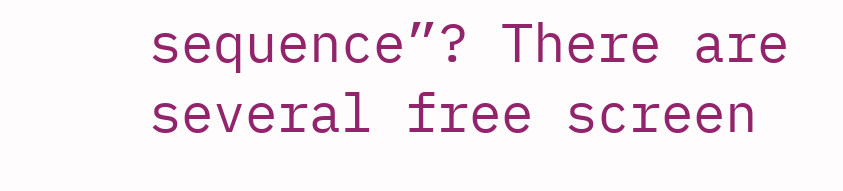sequence”? There are several free screen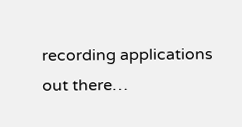recording applications out there…